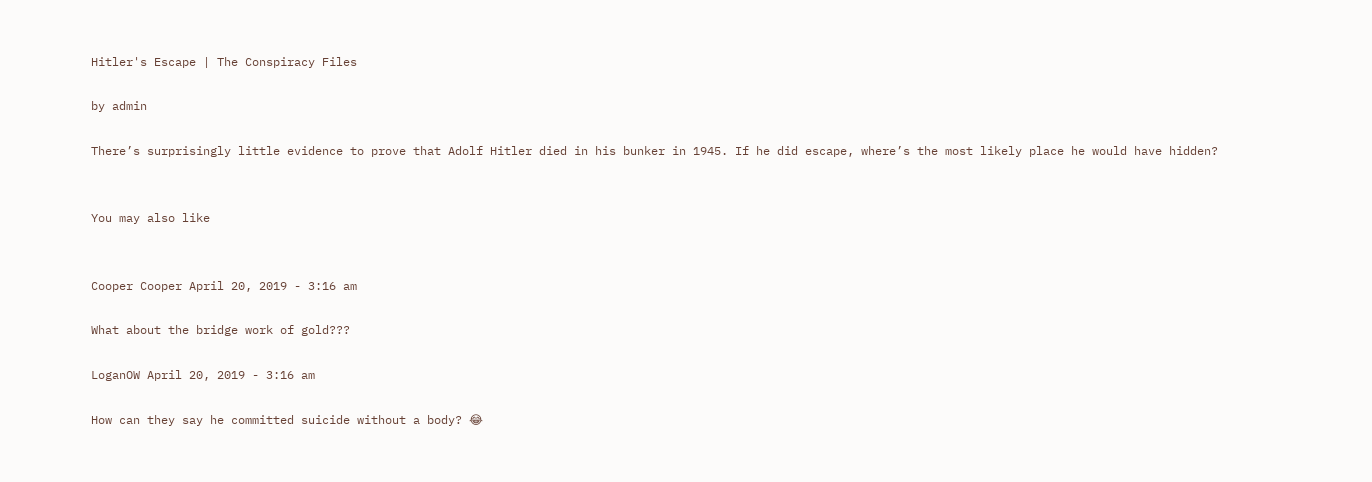Hitler's Escape | The Conspiracy Files

by admin

There’s surprisingly little evidence to prove that Adolf Hitler died in his bunker in 1945. If he did escape, where’s the most likely place he would have hidden?


You may also like


Cooper Cooper April 20, 2019 - 3:16 am

What about the bridge work of gold???

LoganOW April 20, 2019 - 3:16 am

How can they say he committed suicide without a body? 😂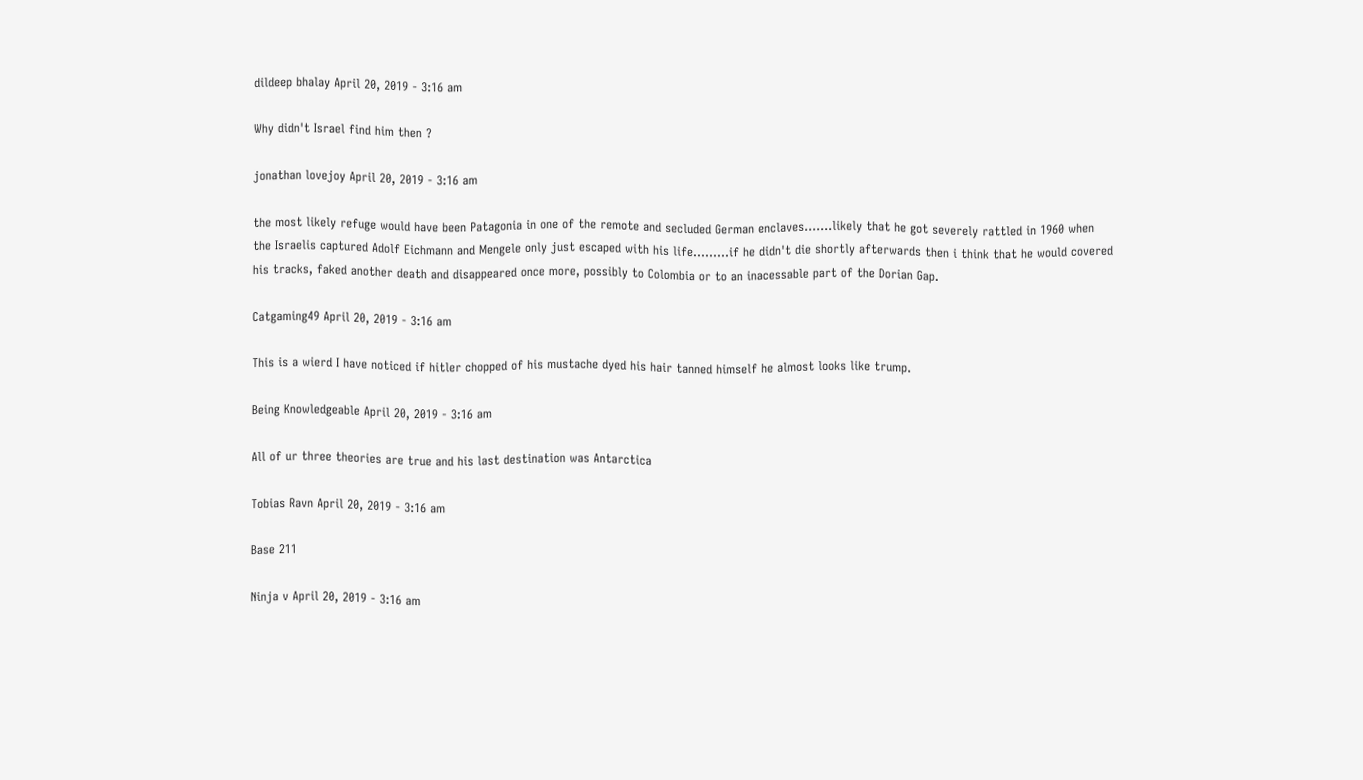dildeep bhalay April 20, 2019 - 3:16 am

Why didn't Israel find him then ?

jonathan lovejoy April 20, 2019 - 3:16 am

the most likely refuge would have been Patagonia in one of the remote and secluded German enclaves…….likely that he got severely rattled in 1960 when the Israelis captured Adolf Eichmann and Mengele only just escaped with his life………if he didn't die shortly afterwards then i think that he would covered his tracks, faked another death and disappeared once more, possibly to Colombia or to an inacessable part of the Dorian Gap.

Catgaming49 April 20, 2019 - 3:16 am

This is a wierd I have noticed if hitler chopped of his mustache dyed his hair tanned himself he almost looks like trump.

Being Knowledgeable April 20, 2019 - 3:16 am

All of ur three theories are true and his last destination was Antarctica

Tobias Ravn April 20, 2019 - 3:16 am

Base 211

Ninja v April 20, 2019 - 3:16 am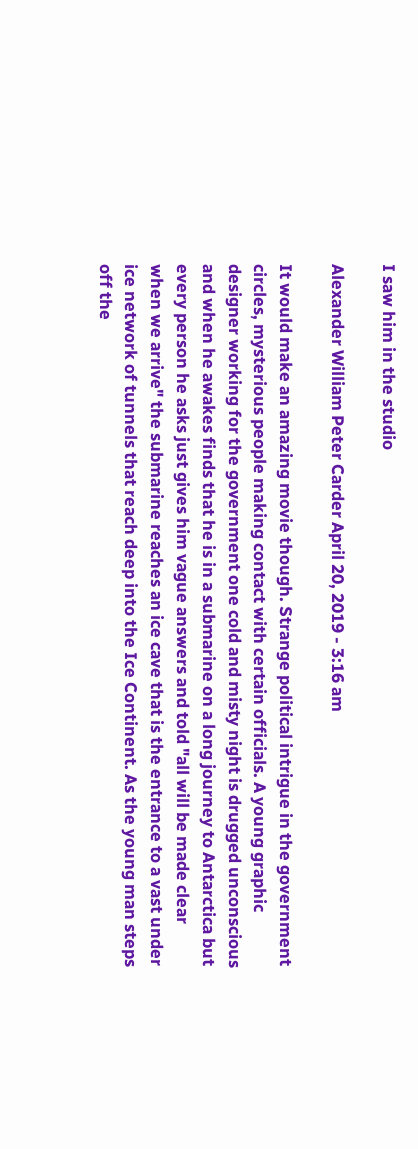I saw him in the studio

Alexander William Peter Carder April 20, 2019 - 3:16 am

It would make an amazing movie though. Strange political intrigue in the government circles, mysterious people making contact with certain officials. A young graphic designer working for the government one cold and misty night is drugged unconscious and when he awakes finds that he is in a submarine on a long journey to Antarctica but every person he asks just gives him vague answers and told "all will be made clear when we arrive" the submarine reaches an ice cave that is the entrance to a vast under ice network of tunnels that reach deep into the Ice Continent. As the young man steps off the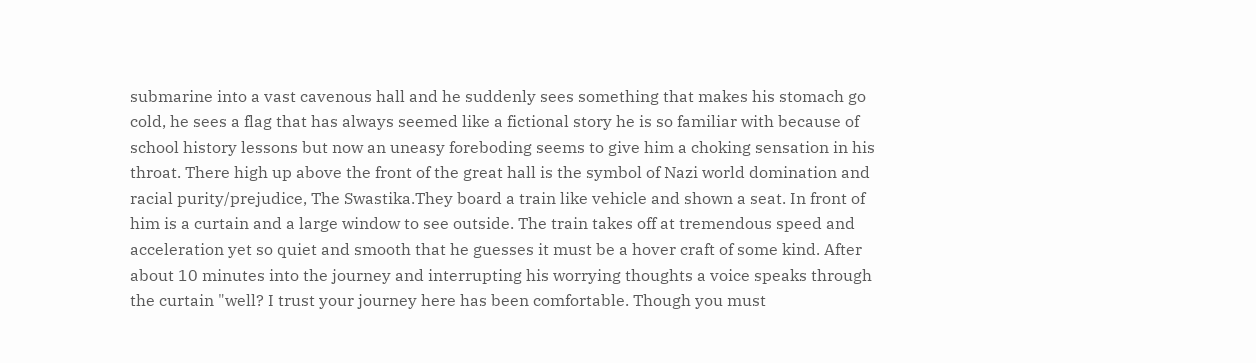submarine into a vast cavenous hall and he suddenly sees something that makes his stomach go cold, he sees a flag that has always seemed like a fictional story he is so familiar with because of school history lessons but now an uneasy foreboding seems to give him a choking sensation in his throat. There high up above the front of the great hall is the symbol of Nazi world domination and racial purity/prejudice, The Swastika.They board a train like vehicle and shown a seat. In front of him is a curtain and a large window to see outside. The train takes off at tremendous speed and acceleration yet so quiet and smooth that he guesses it must be a hover craft of some kind. After about 10 minutes into the journey and interrupting his worrying thoughts a voice speaks through the curtain "well? I trust your journey here has been comfortable. Though you must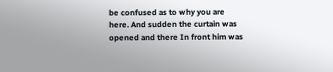be confused as to why you are here. And sudden the curtain was opened and there In front him was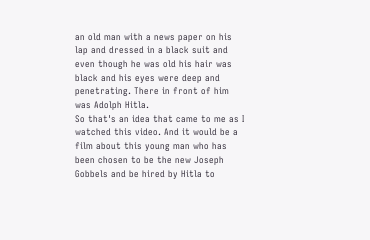an old man with a news paper on his lap and dressed in a black suit and even though he was old his hair was black and his eyes were deep and penetrating. There in front of him was Adolph Hitla.
So that's an idea that came to me as I watched this video. And it would be a film about this young man who has been chosen to be the new Joseph Gobbels and be hired by Hitla to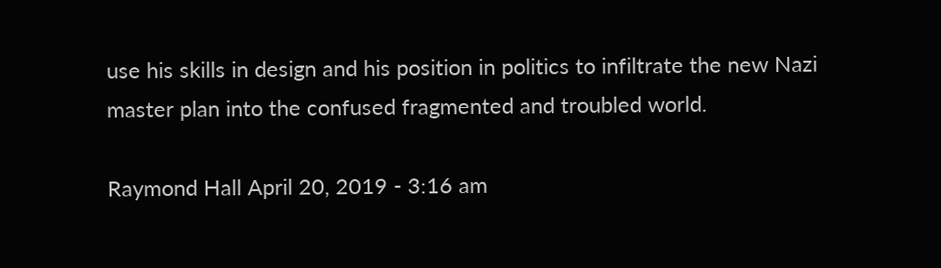use his skills in design and his position in politics to infiltrate the new Nazi master plan into the confused fragmented and troubled world.

Raymond Hall April 20, 2019 - 3:16 am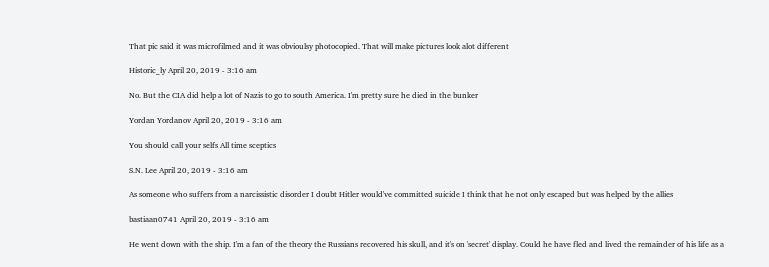That pic said it was microfilmed and it was obvioulsy photocopied. That will make pictures look alot different

Historic_ly April 20, 2019 - 3:16 am

No. But the CIA did help a lot of Nazis to go to south America. I'm pretty sure he died in the bunker

Yordan Yordanov April 20, 2019 - 3:16 am

You should call your selfs All time sceptics

S.N. Lee April 20, 2019 - 3:16 am

As someone who suffers from a narcissistic disorder I doubt Hitler would've committed suicide I think that he not only escaped but was helped by the allies

bastiaan0741 April 20, 2019 - 3:16 am

He went down with the ship. I'm a fan of the theory the Russians recovered his skull, and it's on 'secret' display. Could he have fled and lived the remainder of his life as a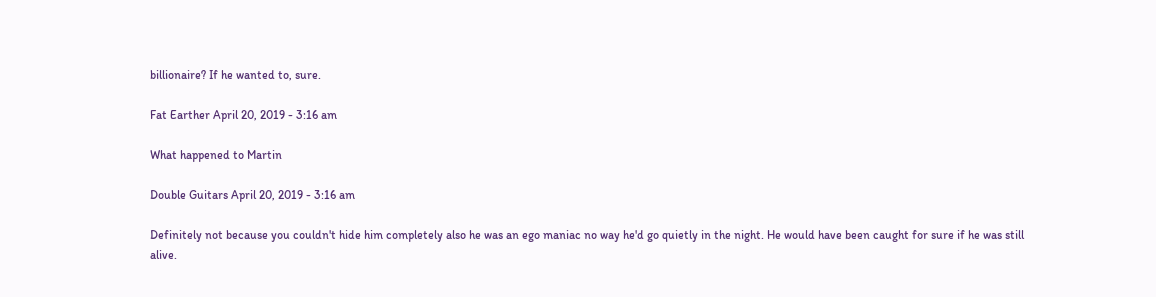billionaire? If he wanted to, sure.

Fat Earther April 20, 2019 - 3:16 am

What happened to Martin

Double Guitars April 20, 2019 - 3:16 am

Definitely not because you couldn't hide him completely also he was an ego maniac no way he'd go quietly in the night. He would have been caught for sure if he was still alive.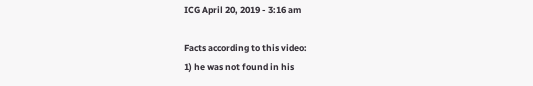ICG April 20, 2019 - 3:16 am

Facts according to this video:
1) he was not found in his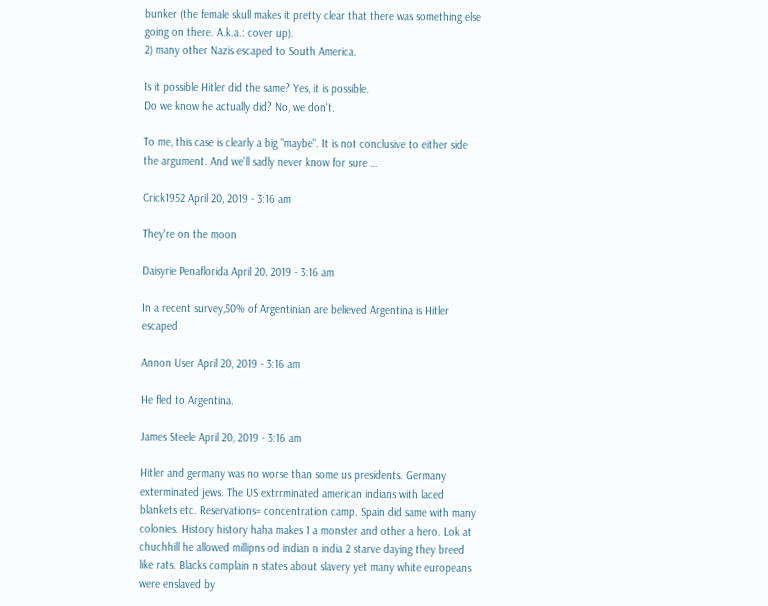bunker (the female skull makes it pretty clear that there was something else going on there. A.k.a.: cover up).
2) many other Nazis escaped to South America.

Is it possible Hitler did the same? Yes, it is possible.
Do we know he actually did? No, we don't.

To me, this case is clearly a big "maybe". It is not conclusive to either side the argument. And we'll sadly never know for sure …

Crick1952 April 20, 2019 - 3:16 am

They're on the moon

Daisyrie Penaflorida April 20, 2019 - 3:16 am

In a recent survey,50% of Argentinian are believed Argentina is Hitler escaped

Annon User April 20, 2019 - 3:16 am

He fled to Argentina.

James Steele April 20, 2019 - 3:16 am

Hitler and germany was no worse than some us presidents. Germany exterminated jews. The US extrrminated american indians with laced blankets etc. Reservations= concentration camp. Spain did same with many colonies. History history haha makes 1 a monster and other a hero. Lok at chuchhill he allowed millipns od indian n india 2 starve daying they breed like rats. Blacks complain n states about slavery yet many white europeans were enslaved by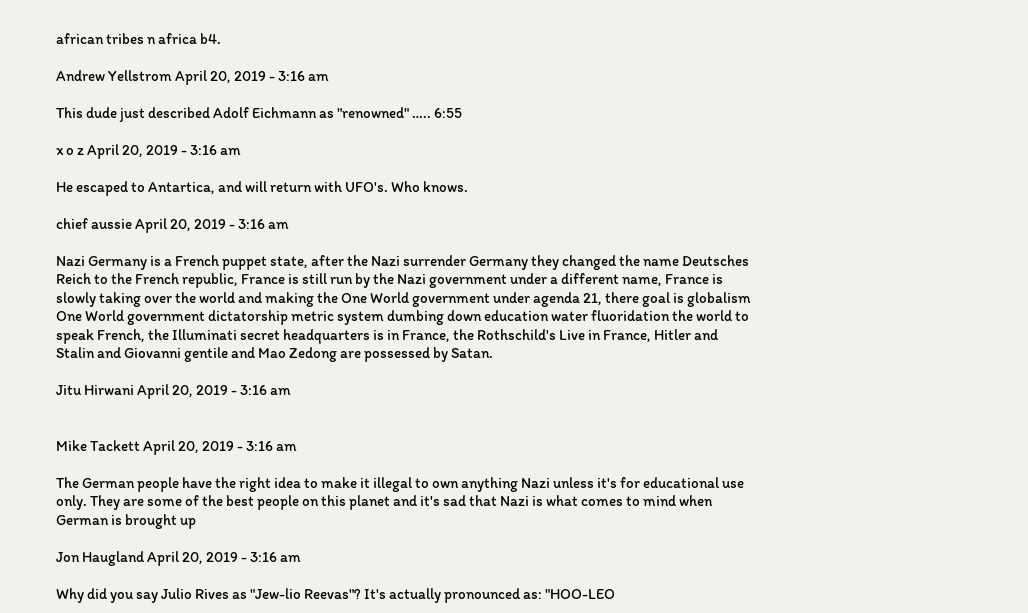african tribes n africa b4.

Andrew Yellstrom April 20, 2019 - 3:16 am

This dude just described Adolf Eichmann as "renowned" ….. 6:55

x o z April 20, 2019 - 3:16 am

He escaped to Antartica, and will return with UFO's. Who knows.

chief aussie April 20, 2019 - 3:16 am

Nazi Germany is a French puppet state, after the Nazi surrender Germany they changed the name Deutsches Reich to the French republic, France is still run by the Nazi government under a different name, France is slowly taking over the world and making the One World government under agenda 21, there goal is globalism One World government dictatorship metric system dumbing down education water fluoridation the world to speak French, the Illuminati secret headquarters is in France, the Rothschild's Live in France, Hitler and Stalin and Giovanni gentile and Mao Zedong are possessed by Satan.

Jitu Hirwani April 20, 2019 - 3:16 am


Mike Tackett April 20, 2019 - 3:16 am

The German people have the right idea to make it illegal to own anything Nazi unless it's for educational use only. They are some of the best people on this planet and it's sad that Nazi is what comes to mind when German is brought up

Jon Haugland April 20, 2019 - 3:16 am

Why did you say Julio Rives as "Jew-lio Reevas"? It's actually pronounced as: "HOO-LEO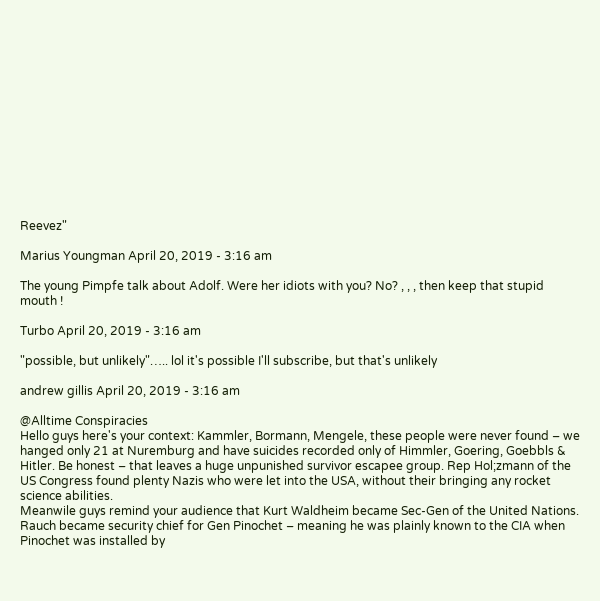Reevez"

Marius Youngman April 20, 2019 - 3:16 am

The young Pimpfe talk about Adolf. Were her idiots with you? No? , , , then keep that stupid mouth !

Turbo April 20, 2019 - 3:16 am

"possible, but unlikely"….. lol it's possible I'll subscribe, but that's unlikely

andrew gillis April 20, 2019 - 3:16 am

@Alltime Conspiracies
Hello guys here's your context: Kammler, Bormann, Mengele, these people were never found – we hanged only 21 at Nuremburg and have suicides recorded only of Himmler, Goering, Goebbls & Hitler. Be honest – that leaves a huge unpunished survivor escapee group. Rep Hol;zmann of the US Congress found plenty Nazis who were let into the USA, without their bringing any rocket science abilities.
Meanwile guys remind your audience that Kurt Waldheim became Sec-Gen of the United Nations.
Rauch became security chief for Gen Pinochet – meaning he was plainly known to the CIA when Pinochet was installed by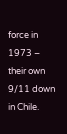force in 1973 – their own 9/11 down in Chile.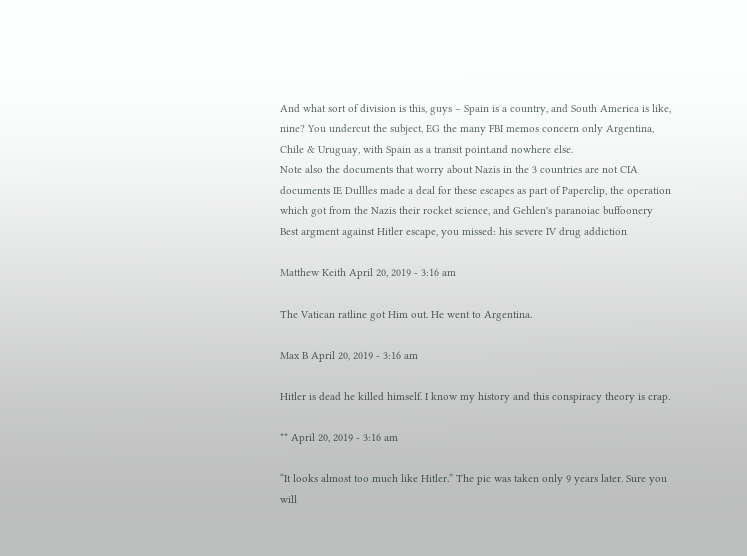And what sort of division is this, guys – Spain is a country, and South America is like, nine? You undercut the subject, EG the many FBI memos concern only Argentina, Chile & Uruguay, with Spain as a transit point.and nowhere else.
Note also the documents that worry about Nazis in the 3 countries are not CIA documents IE Dullles made a deal for these escapes as part of Paperclip, the operation which got from the Nazis their rocket science, and Gehlen's paranoiac buffoonery
Best argment against Hitler escape, you missed: his severe IV drug addiction

Matthew Keith April 20, 2019 - 3:16 am

The Vatican ratline got Him out. He went to Argentina.

Max B April 20, 2019 - 3:16 am

Hitler is dead he killed himself. I know my history and this conspiracy theory is crap.

** April 20, 2019 - 3:16 am

“It looks almost too much like Hitler.” The pic was taken only 9 years later. Sure you will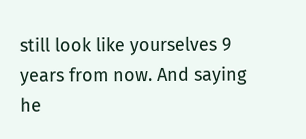still look like yourselves 9 years from now. And saying he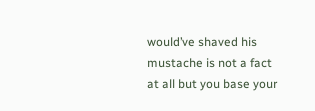would’ve shaved his mustache is not a fact at all but you base your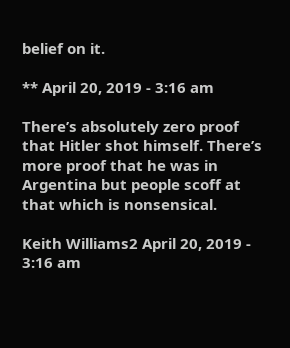belief on it.

** April 20, 2019 - 3:16 am

There’s absolutely zero proof that Hitler shot himself. There’s more proof that he was in Argentina but people scoff at that which is nonsensical.

Keith Williams2 April 20, 2019 - 3:16 am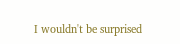I wouldn't be surprised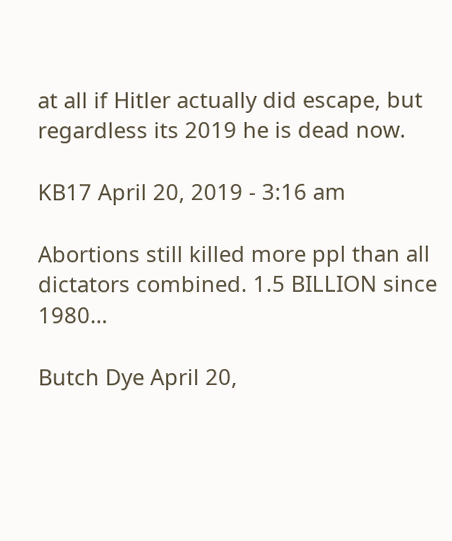at all if Hitler actually did escape, but regardless its 2019 he is dead now.

KB17 April 20, 2019 - 3:16 am

Abortions still killed more ppl than all dictators combined. 1.5 BILLION since 1980…

Butch Dye April 20,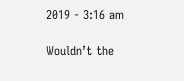2019 - 3:16 am

Wouldn’t the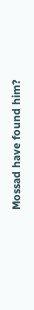Mossad have found him?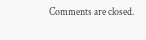Comments are closed.